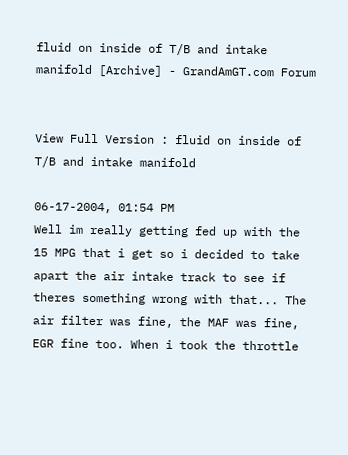fluid on inside of T/B and intake manifold [Archive] - GrandAmGT.com Forum


View Full Version : fluid on inside of T/B and intake manifold

06-17-2004, 01:54 PM
Well im really getting fed up with the 15 MPG that i get so i decided to take apart the air intake track to see if theres something wrong with that... The air filter was fine, the MAF was fine, EGR fine too. When i took the throttle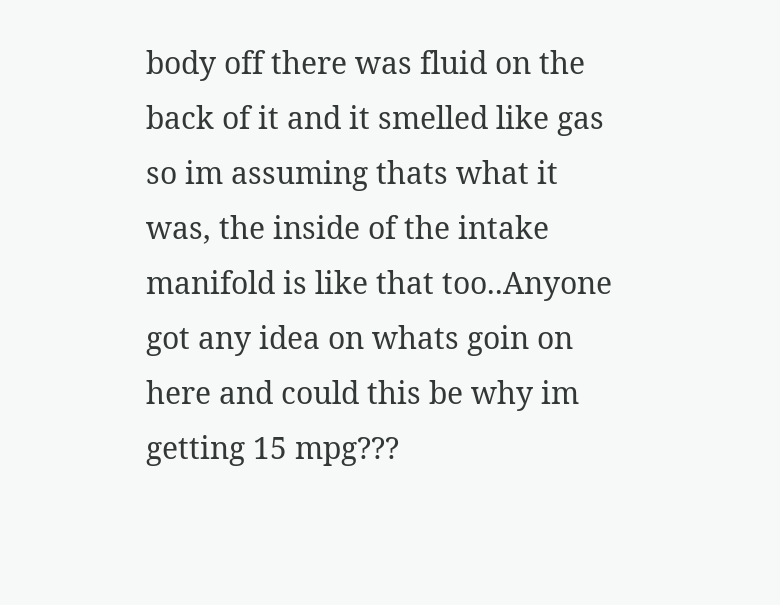body off there was fluid on the back of it and it smelled like gas so im assuming thats what it was, the inside of the intake manifold is like that too..Anyone got any idea on whats goin on here and could this be why im getting 15 mpg???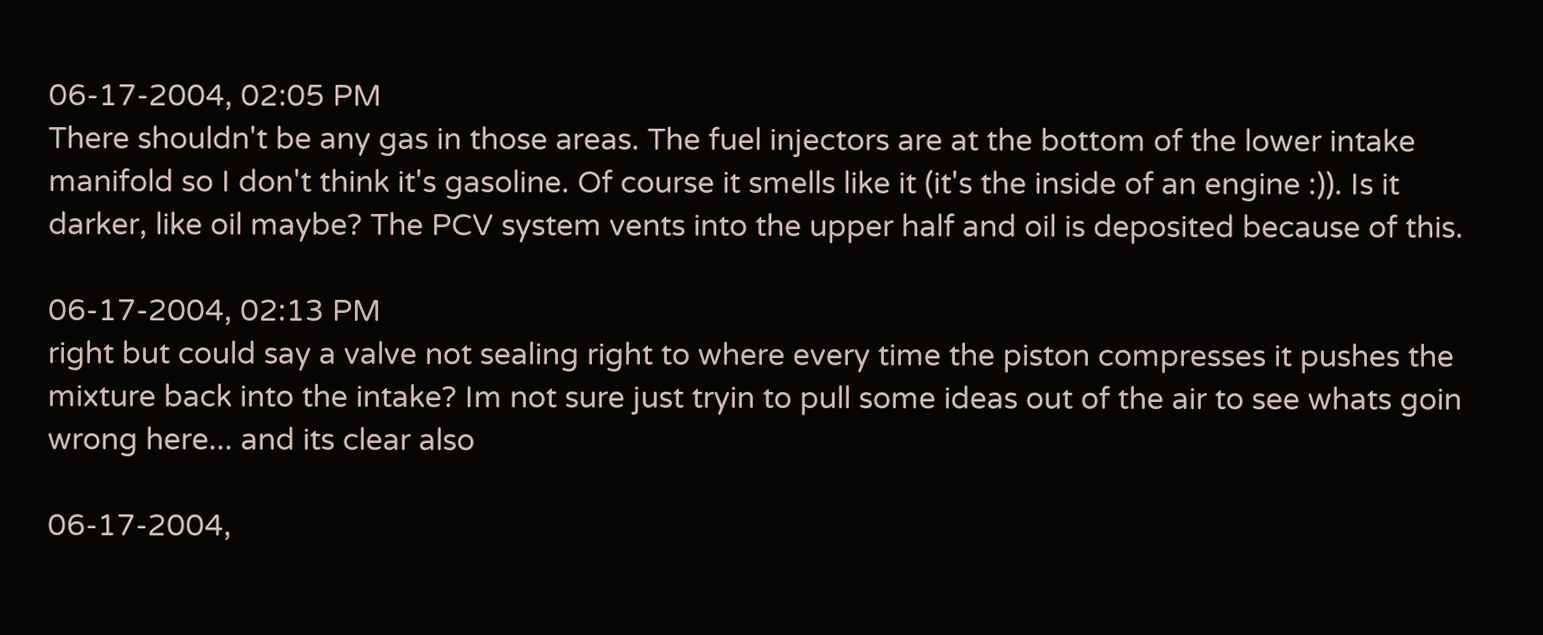06-17-2004, 02:05 PM
There shouldn't be any gas in those areas. The fuel injectors are at the bottom of the lower intake manifold so I don't think it's gasoline. Of course it smells like it (it's the inside of an engine :)). Is it darker, like oil maybe? The PCV system vents into the upper half and oil is deposited because of this.

06-17-2004, 02:13 PM
right but could say a valve not sealing right to where every time the piston compresses it pushes the mixture back into the intake? Im not sure just tryin to pull some ideas out of the air to see whats goin wrong here... and its clear also

06-17-2004,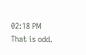02:18 PM
That is odd.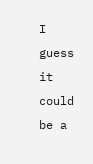I guess it could be a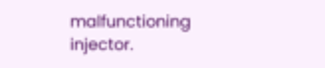malfunctioning injector.